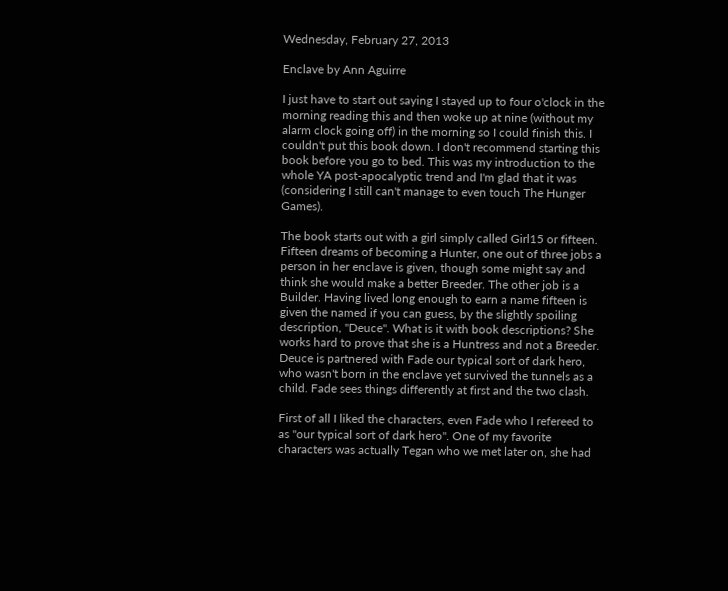Wednesday, February 27, 2013

Enclave by Ann Aguirre

I just have to start out saying I stayed up to four o'clock in the morning reading this and then woke up at nine (without my alarm clock going off) in the morning so I could finish this. I couldn't put this book down. I don't recommend starting this book before you go to bed. This was my introduction to the whole YA post-apocalyptic trend and I'm glad that it was (considering I still can't manage to even touch The Hunger Games).

The book starts out with a girl simply called Girl15 or fifteen. Fifteen dreams of becoming a Hunter, one out of three jobs a person in her enclave is given, though some might say and think she would make a better Breeder. The other job is a Builder. Having lived long enough to earn a name fifteen is given the named if you can guess, by the slightly spoiling description, "Deuce". What is it with book descriptions? She works hard to prove that she is a Huntress and not a Breeder. Deuce is partnered with Fade our typical sort of dark hero, who wasn't born in the enclave yet survived the tunnels as a child. Fade sees things differently at first and the two clash.

First of all I liked the characters, even Fade who I refereed to as "our typical sort of dark hero". One of my favorite characters was actually Tegan who we met later on, she had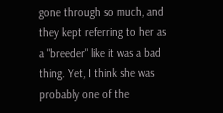gone through so much, and they kept referring to her as a "breeder" like it was a bad thing. Yet, I think she was probably one of the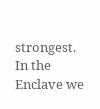strongest. In the Enclave we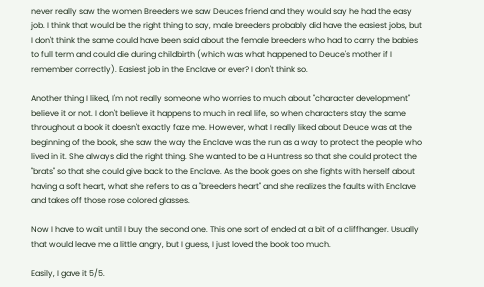never really saw the women Breeders we saw Deuces friend and they would say he had the easy job. I think that would be the right thing to say, male breeders probably did have the easiest jobs, but I don't think the same could have been said about the female breeders who had to carry the babies to full term and could die during childbirth (which was what happened to Deuce's mother if I remember correctly). Easiest job in the Enclave or ever? I don't think so.

Another thing I liked, I'm not really someone who worries to much about "character development" believe it or not. I don't believe it happens to much in real life, so when characters stay the same throughout a book it doesn't exactly faze me. However, what I really liked about Deuce was at the beginning of the book, she saw the way the Enclave was the run as a way to protect the people who lived in it. She always did the right thing. She wanted to be a Huntress so that she could protect the "brats" so that she could give back to the Enclave. As the book goes on she fights with herself about having a soft heart, what she refers to as a "breeders heart" and she realizes the faults with Enclave and takes off those rose colored glasses.

Now I have to wait until I buy the second one. This one sort of ended at a bit of a cliffhanger. Usually that would leave me a little angry, but I guess, I just loved the book too much.

Easily, I gave it 5/5.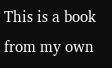This is a book from my own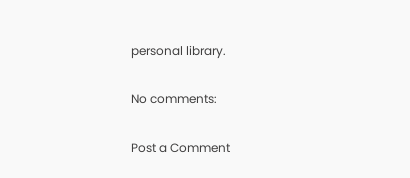personal library.

No comments:

Post a Comment